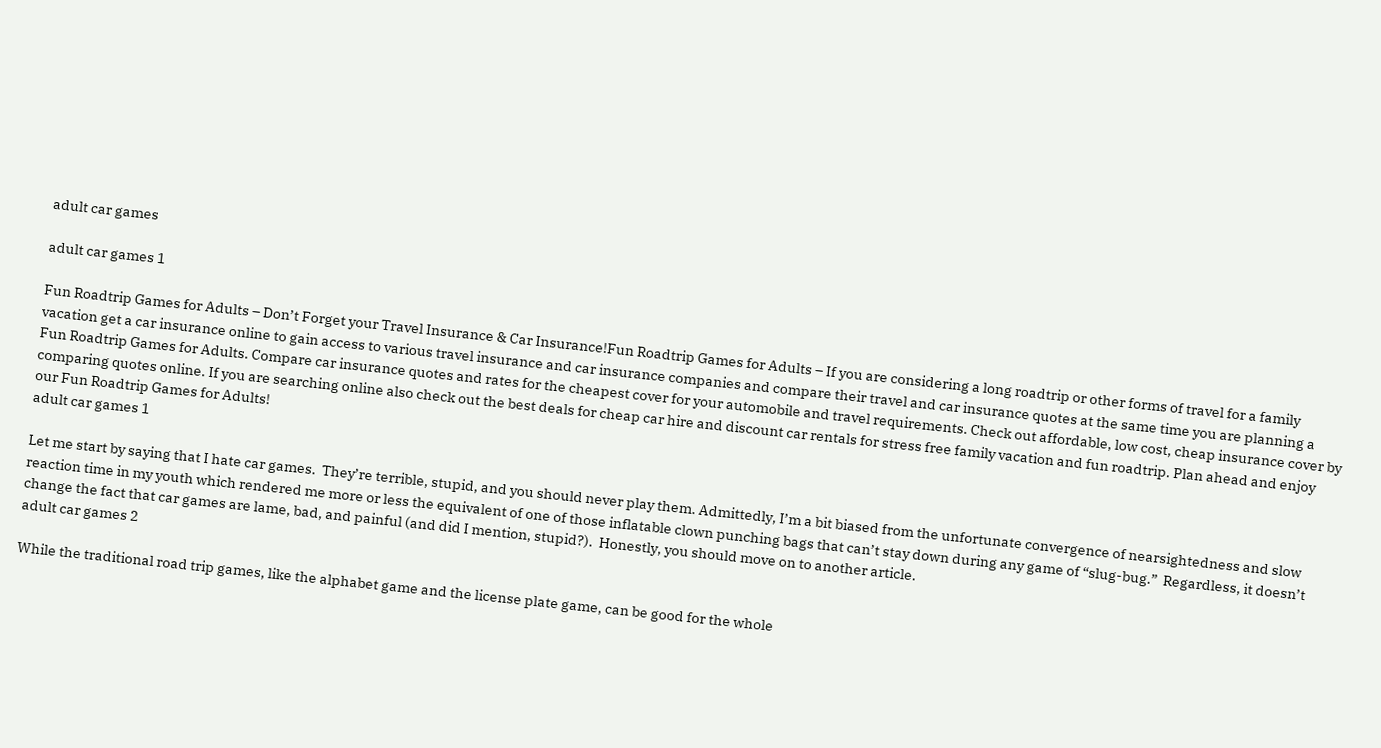adult car games

adult car games 1

Fun Roadtrip Games for Adults – Don’t Forget your Travel Insurance & Car Insurance!Fun Roadtrip Games for Adults – If you are considering a long roadtrip or other forms of travel for a family vacation get a car insurance online to gain access to various travel insurance and car insurance companies and compare their travel and car insurance quotes at the same time you are planning a Fun Roadtrip Games for Adults. Compare car insurance quotes and rates for the cheapest cover for your automobile and travel requirements. Check out affordable, low cost, cheap insurance cover by comparing quotes online. If you are searching online also check out the best deals for cheap car hire and discount car rentals for stress free family vacation and fun roadtrip. Plan ahead and enjoy our Fun Roadtrip Games for Adults!
adult car games 1

Let me start by saying that I hate car games.  They’re terrible, stupid, and you should never play them. Admittedly, I’m a bit biased from the unfortunate convergence of nearsightedness and slow reaction time in my youth which rendered me more or less the equivalent of one of those inflatable clown punching bags that can’t stay down during any game of “slug-bug.”  Regardless, it doesn’t change the fact that car games are lame, bad, and painful (and did I mention, stupid?).  Honestly, you should move on to another article.
adult car games 2

While the traditional road trip games, like the alphabet game and the license plate game, can be good for the whole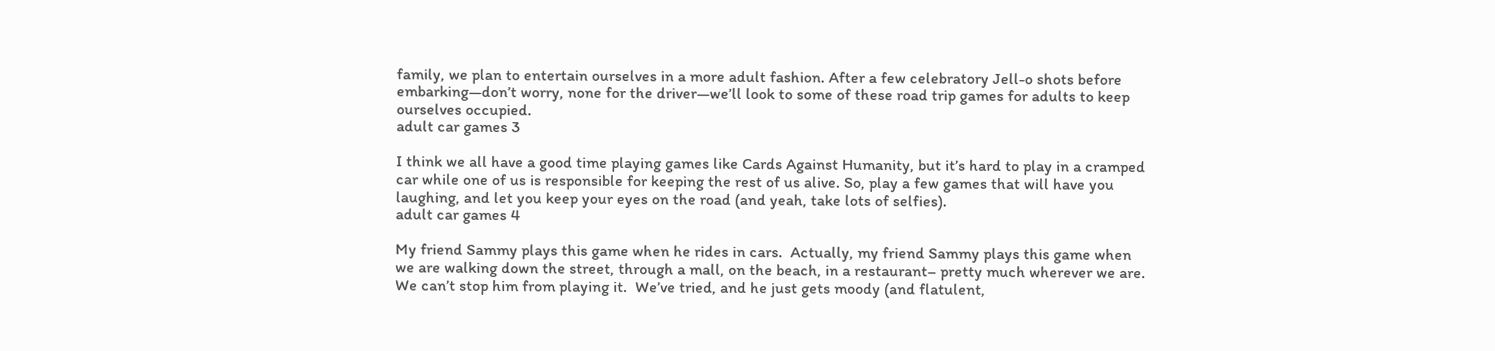family, we plan to entertain ourselves in a more adult fashion. After a few celebratory Jell-o shots before embarking—don’t worry, none for the driver—we’ll look to some of these road trip games for adults to keep ourselves occupied.
adult car games 3

I think we all have a good time playing games like Cards Against Humanity, but it’s hard to play in a cramped car while one of us is responsible for keeping the rest of us alive. So, play a few games that will have you laughing, and let you keep your eyes on the road (and yeah, take lots of selfies).
adult car games 4

My friend Sammy plays this game when he rides in cars.  Actually, my friend Sammy plays this game when we are walking down the street, through a mall, on the beach, in a restaurant– pretty much wherever we are.  We can’t stop him from playing it.  We’ve tried, and he just gets moody (and flatulent,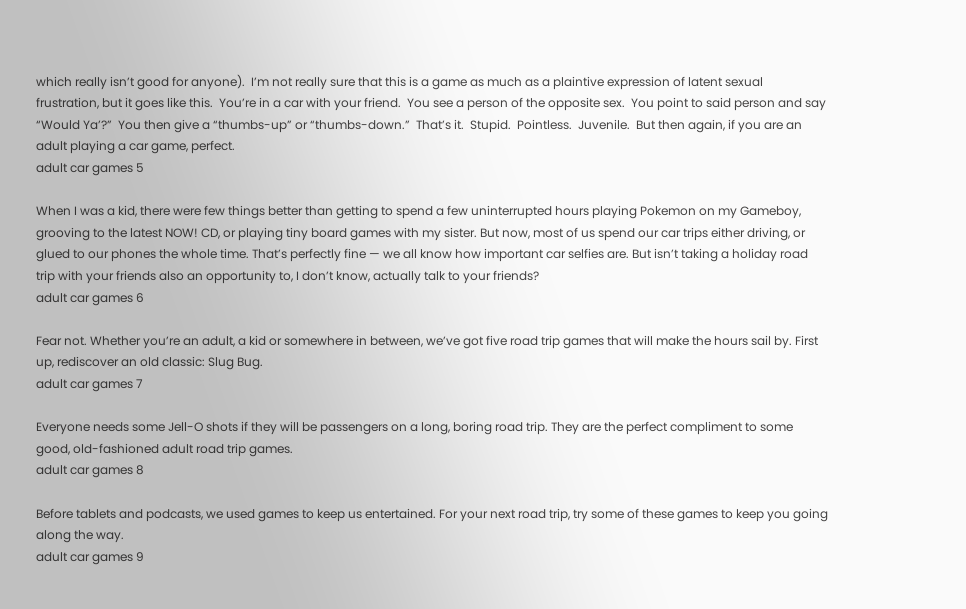which really isn’t good for anyone).  I’m not really sure that this is a game as much as a plaintive expression of latent sexual frustration, but it goes like this.  You’re in a car with your friend.  You see a person of the opposite sex.  You point to said person and say “Would Ya’?”  You then give a “thumbs-up” or “thumbs-down.”  That’s it.  Stupid.  Pointless.  Juvenile.  But then again, if you are an adult playing a car game, perfect.
adult car games 5

When I was a kid, there were few things better than getting to spend a few uninterrupted hours playing Pokemon on my Gameboy, grooving to the latest NOW! CD, or playing tiny board games with my sister. But now, most of us spend our car trips either driving, or glued to our phones the whole time. That’s perfectly fine — we all know how important car selfies are. But isn’t taking a holiday road trip with your friends also an opportunity to, I don’t know, actually talk to your friends?
adult car games 6

Fear not. Whether you’re an adult, a kid or somewhere in between, we’ve got five road trip games that will make the hours sail by. First up, rediscover an old classic: Slug Bug.
adult car games 7

Everyone needs some Jell-O shots if they will be passengers on a long, boring road trip. They are the perfect compliment to some good, old-fashioned adult road trip games.
adult car games 8

Before tablets and podcasts, we used games to keep us entertained. For your next road trip, try some of these games to keep you going along the way.
adult car games 9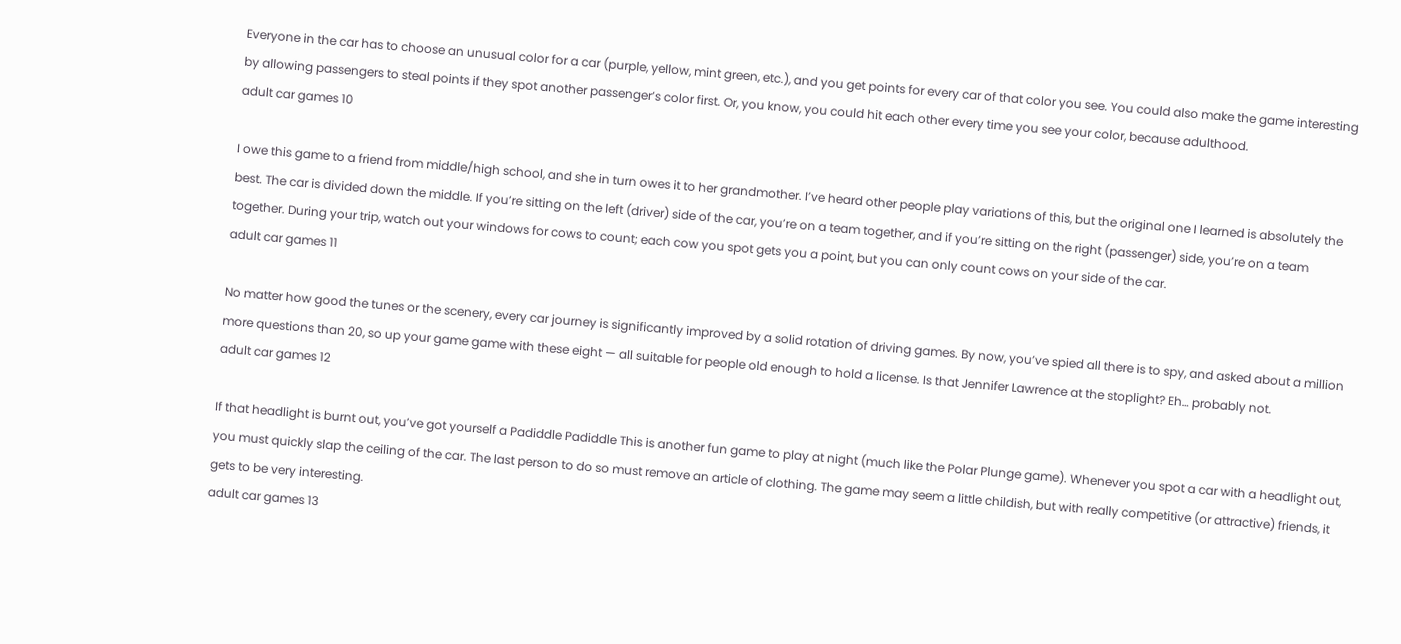Everyone in the car has to choose an unusual color for a car (purple, yellow, mint green, etc.), and you get points for every car of that color you see. You could also make the game interesting by allowing passengers to steal points if they spot another passenger’s color first. Or, you know, you could hit each other every time you see your color, because adulthood.
adult car games 10

I owe this game to a friend from middle/high school, and she in turn owes it to her grandmother. I’ve heard other people play variations of this, but the original one I learned is absolutely the best. The car is divided down the middle. If you’re sitting on the left (driver) side of the car, you’re on a team together, and if you’re sitting on the right (passenger) side, you’re on a team together. During your trip, watch out your windows for cows to count; each cow you spot gets you a point, but you can only count cows on your side of the car.
adult car games 11

No matter how good the tunes or the scenery, every car journey is significantly improved by a solid rotation of driving games. By now, you’ve spied all there is to spy, and asked about a million more questions than 20, so up your game game with these eight — all suitable for people old enough to hold a license. Is that Jennifer Lawrence at the stoplight? Eh… probably not.
adult car games 12

If that headlight is burnt out, you’ve got yourself a Padiddle Padiddle This is another fun game to play at night (much like the Polar Plunge game). Whenever you spot a car with a headlight out, you must quickly slap the ceiling of the car. The last person to do so must remove an article of clothing. The game may seem a little childish, but with really competitive (or attractive) friends, it gets to be very interesting.
adult car games 13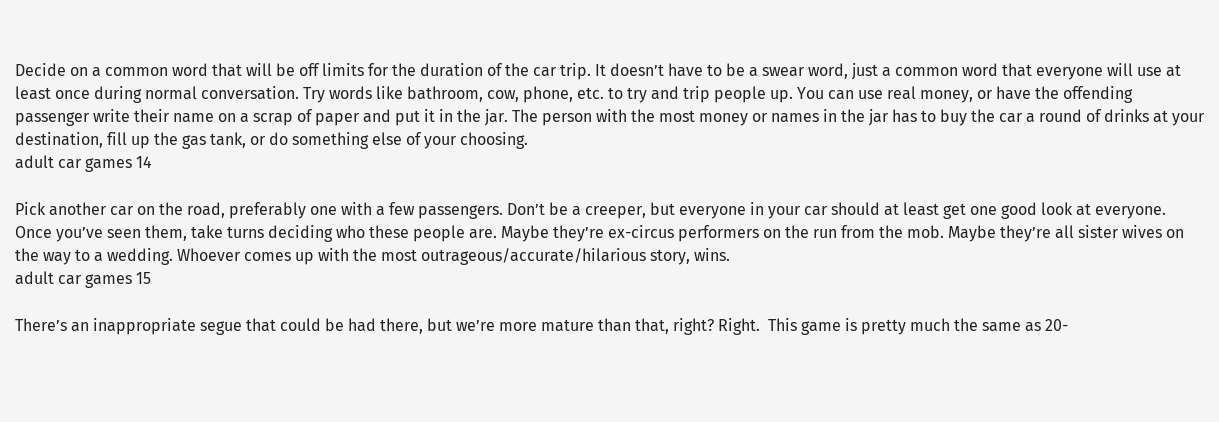Decide on a common word that will be off limits for the duration of the car trip. It doesn’t have to be a swear word, just a common word that everyone will use at least once during normal conversation. Try words like bathroom, cow, phone, etc. to try and trip people up. You can use real money, or have the offending passenger write their name on a scrap of paper and put it in the jar. The person with the most money or names in the jar has to buy the car a round of drinks at your destination, fill up the gas tank, or do something else of your choosing.
adult car games 14

Pick another car on the road, preferably one with a few passengers. Don’t be a creeper, but everyone in your car should at least get one good look at everyone. Once you’ve seen them, take turns deciding who these people are. Maybe they’re ex-circus performers on the run from the mob. Maybe they’re all sister wives on the way to a wedding. Whoever comes up with the most outrageous/accurate/hilarious story, wins.
adult car games 15

There’s an inappropriate segue that could be had there, but we’re more mature than that, right? Right.  This game is pretty much the same as 20-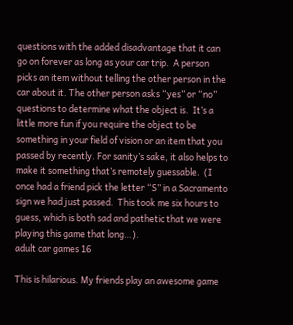questions with the added disadvantage that it can go on forever as long as your car trip.  A person picks an item without telling the other person in the car about it. The other person asks “yes” or “no” questions to determine what the object is.  It’s a little more fun if you require the object to be something in your field of vision or an item that you passed by recently. For sanity’s sake, it also helps to make it something that’s remotely guessable.  (I once had a friend pick the letter “S” in a Sacramento sign we had just passed.  This took me six hours to guess, which is both sad and pathetic that we were playing this game that long…).
adult car games 16

This is hilarious. My friends play an awesome game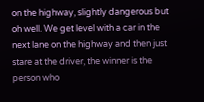on the highway, slightly dangerous but oh well. We get level with a car in the next lane on the highway and then just stare at the driver, the winner is the person who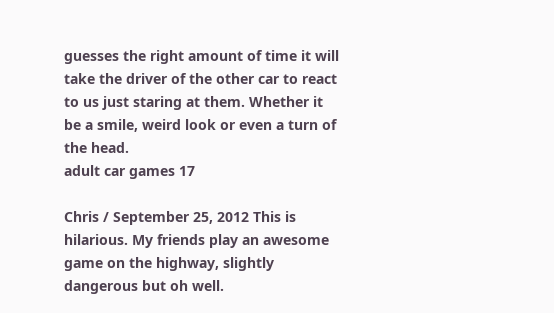guesses the right amount of time it will take the driver of the other car to react to us just staring at them. Whether it be a smile, weird look or even a turn of the head.
adult car games 17

Chris / September 25, 2012 This is hilarious. My friends play an awesome game on the highway, slightly dangerous but oh well.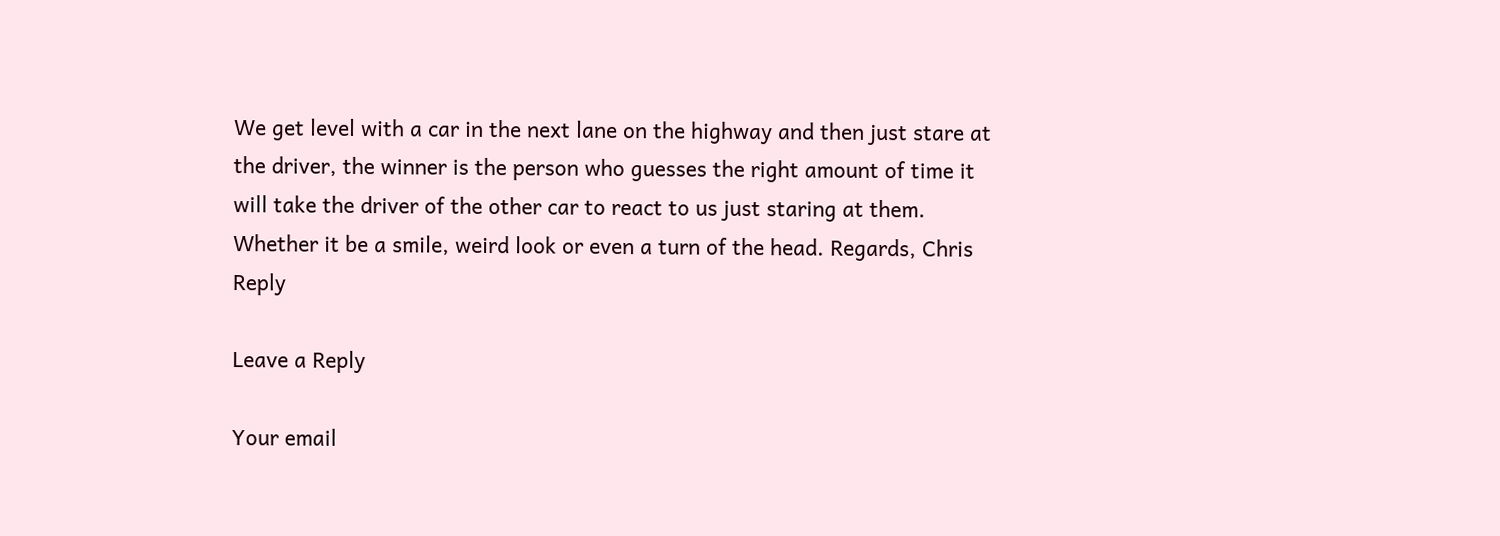We get level with a car in the next lane on the highway and then just stare at the driver, the winner is the person who guesses the right amount of time it will take the driver of the other car to react to us just staring at them. Whether it be a smile, weird look or even a turn of the head. Regards, Chris Reply

Leave a Reply

Your email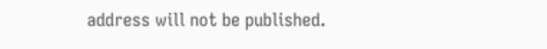address will not be published.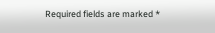Required fields are marked *